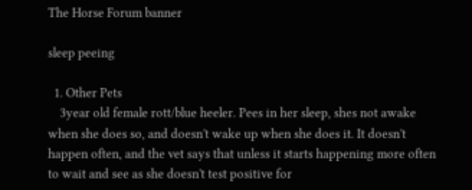The Horse Forum banner

sleep peeing

  1. Other Pets
    3year old female rott/blue heeler. Pees in her sleep, shes not awake when she does so, and doesn't wake up when she does it. It doesn't happen often, and the vet says that unless it starts happening more often to wait and see as she doesn't test positive for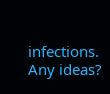infections. Any ideas?